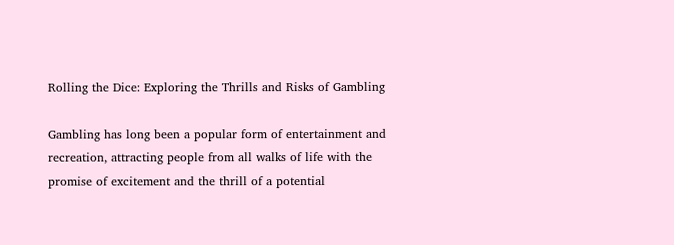Rolling the Dice: Exploring the Thrills and Risks of Gambling

Gambling has long been a popular form of entertainment and recreation, attracting people from all walks of life with the promise of excitement and the thrill of a potential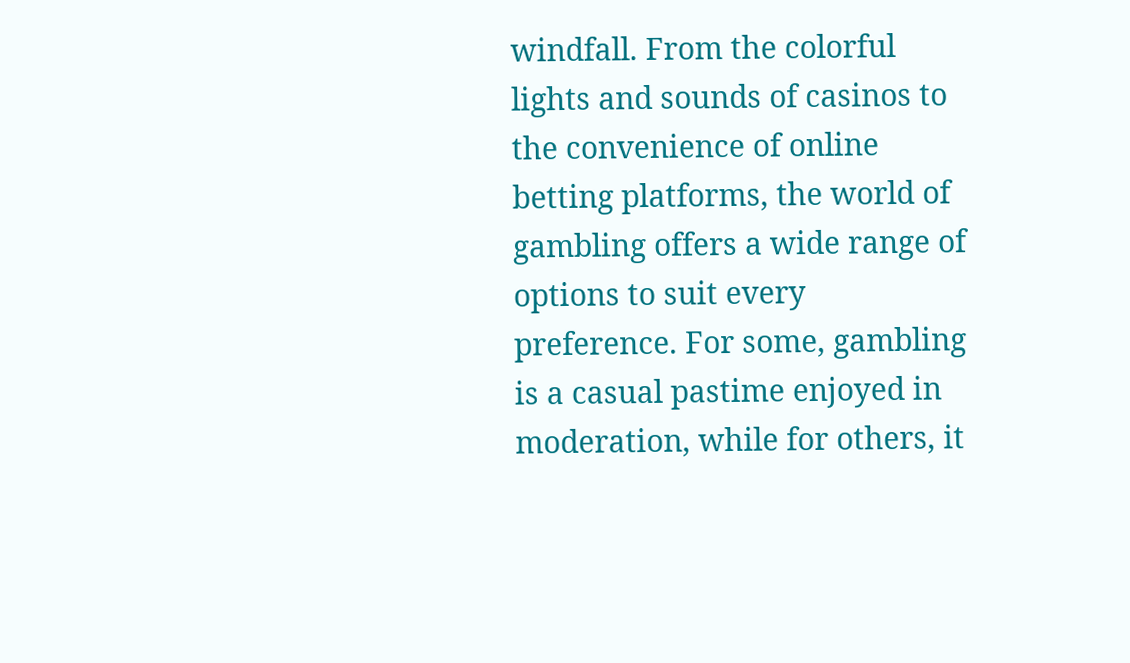windfall. From the colorful lights and sounds of casinos to the convenience of online betting platforms, the world of gambling offers a wide range of options to suit every preference. For some, gambling is a casual pastime enjoyed in moderation, while for others, it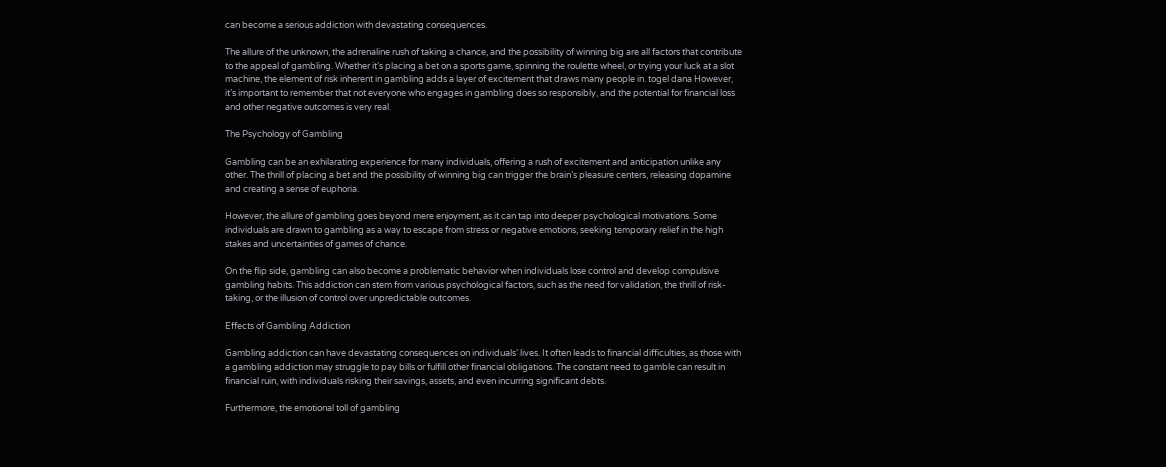can become a serious addiction with devastating consequences.

The allure of the unknown, the adrenaline rush of taking a chance, and the possibility of winning big are all factors that contribute to the appeal of gambling. Whether it’s placing a bet on a sports game, spinning the roulette wheel, or trying your luck at a slot machine, the element of risk inherent in gambling adds a layer of excitement that draws many people in. togel dana However, it’s important to remember that not everyone who engages in gambling does so responsibly, and the potential for financial loss and other negative outcomes is very real.

The Psychology of Gambling

Gambling can be an exhilarating experience for many individuals, offering a rush of excitement and anticipation unlike any other. The thrill of placing a bet and the possibility of winning big can trigger the brain’s pleasure centers, releasing dopamine and creating a sense of euphoria.

However, the allure of gambling goes beyond mere enjoyment, as it can tap into deeper psychological motivations. Some individuals are drawn to gambling as a way to escape from stress or negative emotions, seeking temporary relief in the high stakes and uncertainties of games of chance.

On the flip side, gambling can also become a problematic behavior when individuals lose control and develop compulsive gambling habits. This addiction can stem from various psychological factors, such as the need for validation, the thrill of risk-taking, or the illusion of control over unpredictable outcomes.

Effects of Gambling Addiction

Gambling addiction can have devastating consequences on individuals’ lives. It often leads to financial difficulties, as those with a gambling addiction may struggle to pay bills or fulfill other financial obligations. The constant need to gamble can result in financial ruin, with individuals risking their savings, assets, and even incurring significant debts.

Furthermore, the emotional toll of gambling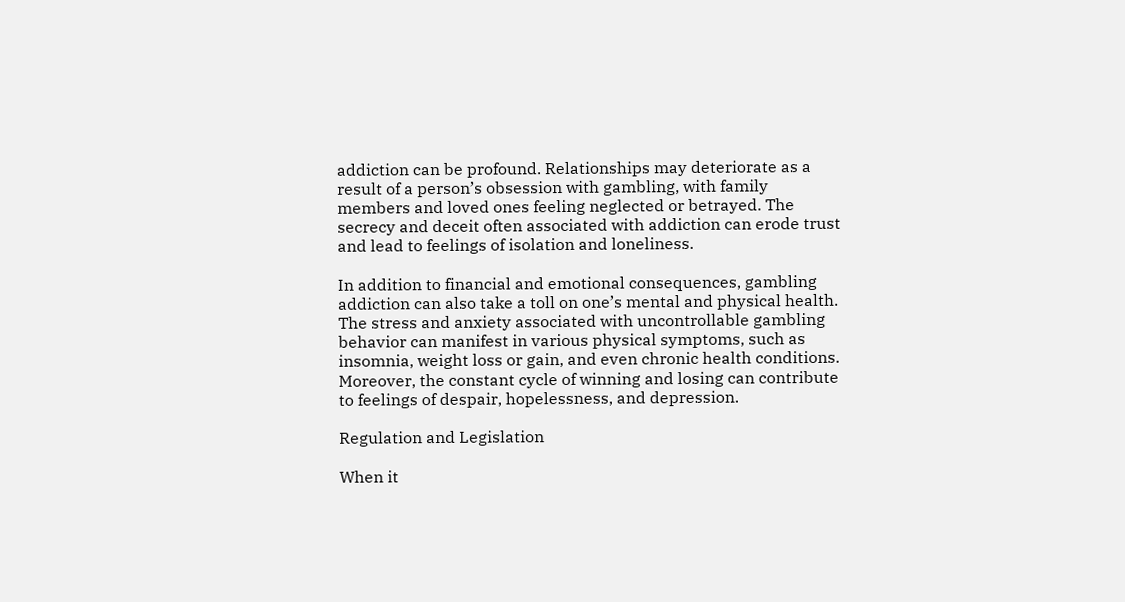addiction can be profound. Relationships may deteriorate as a result of a person’s obsession with gambling, with family members and loved ones feeling neglected or betrayed. The secrecy and deceit often associated with addiction can erode trust and lead to feelings of isolation and loneliness.

In addition to financial and emotional consequences, gambling addiction can also take a toll on one’s mental and physical health. The stress and anxiety associated with uncontrollable gambling behavior can manifest in various physical symptoms, such as insomnia, weight loss or gain, and even chronic health conditions. Moreover, the constant cycle of winning and losing can contribute to feelings of despair, hopelessness, and depression.

Regulation and Legislation

When it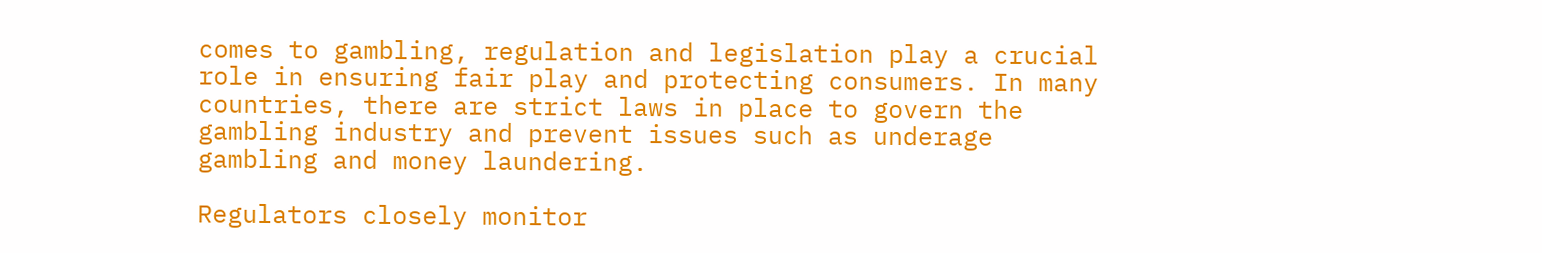comes to gambling, regulation and legislation play a crucial role in ensuring fair play and protecting consumers. In many countries, there are strict laws in place to govern the gambling industry and prevent issues such as underage gambling and money laundering.

Regulators closely monitor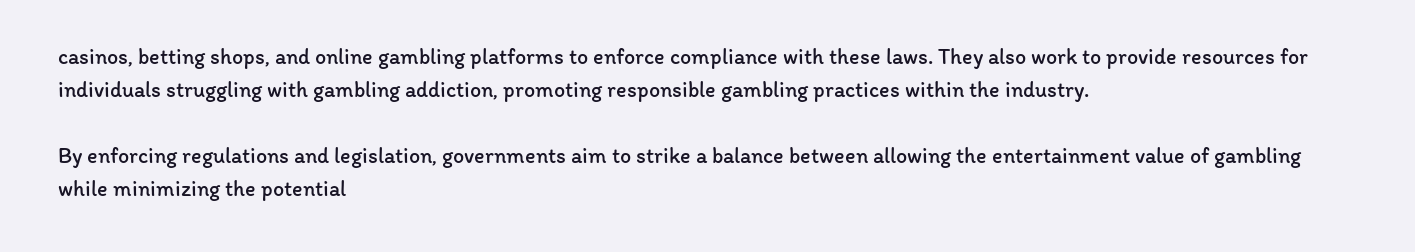casinos, betting shops, and online gambling platforms to enforce compliance with these laws. They also work to provide resources for individuals struggling with gambling addiction, promoting responsible gambling practices within the industry.

By enforcing regulations and legislation, governments aim to strike a balance between allowing the entertainment value of gambling while minimizing the potential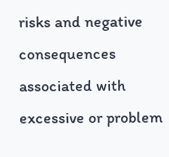risks and negative consequences associated with excessive or problem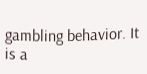gambling behavior. It is a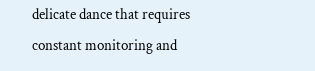delicate dance that requires constant monitoring and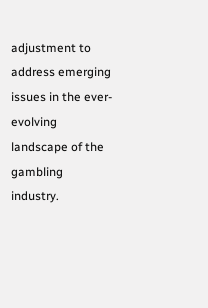adjustment to address emerging issues in the ever-evolving landscape of the gambling industry.